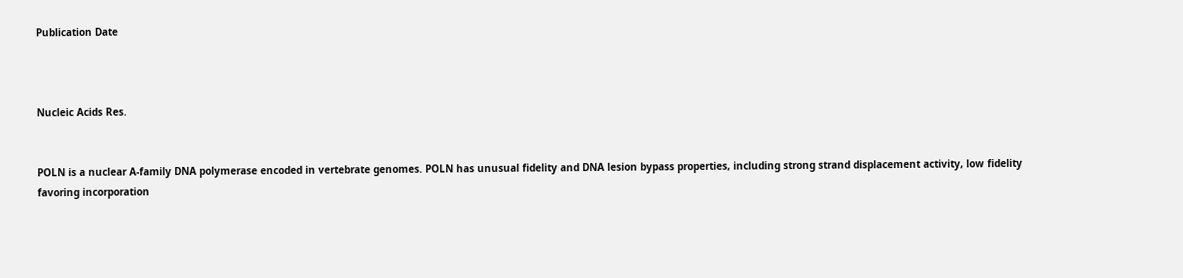Publication Date



Nucleic Acids Res.


POLN is a nuclear A-family DNA polymerase encoded in vertebrate genomes. POLN has unusual fidelity and DNA lesion bypass properties, including strong strand displacement activity, low fidelity favoring incorporation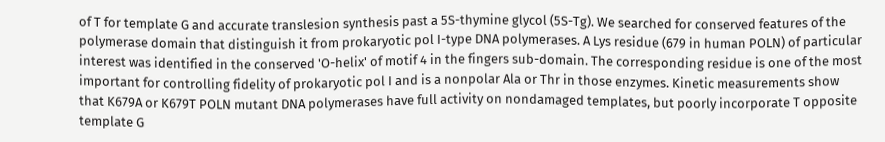of T for template G and accurate translesion synthesis past a 5S-thymine glycol (5S-Tg). We searched for conserved features of the polymerase domain that distinguish it from prokaryotic pol I-type DNA polymerases. A Lys residue (679 in human POLN) of particular interest was identified in the conserved 'O-helix' of motif 4 in the fingers sub-domain. The corresponding residue is one of the most important for controlling fidelity of prokaryotic pol I and is a nonpolar Ala or Thr in those enzymes. Kinetic measurements show that K679A or K679T POLN mutant DNA polymerases have full activity on nondamaged templates, but poorly incorporate T opposite template G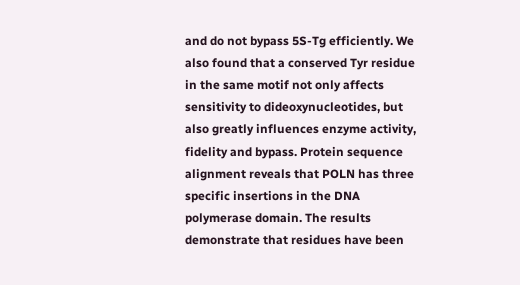and do not bypass 5S-Tg efficiently. We also found that a conserved Tyr residue in the same motif not only affects sensitivity to dideoxynucleotides, but also greatly influences enzyme activity, fidelity and bypass. Protein sequence alignment reveals that POLN has three specific insertions in the DNA polymerase domain. The results demonstrate that residues have been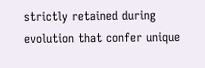strictly retained during evolution that confer unique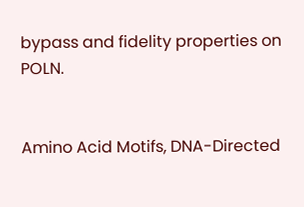bypass and fidelity properties on POLN.


Amino Acid Motifs, DNA-Directed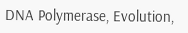DNA Polymerase, Evolution,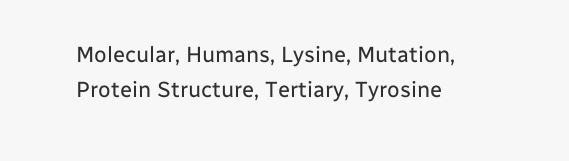Molecular, Humans, Lysine, Mutation, Protein Structure, Tertiary, Tyrosine